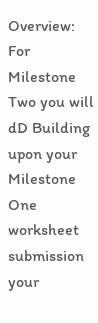Overview: For Milestone Two you will dD Building upon your Milestone One worksheet submission your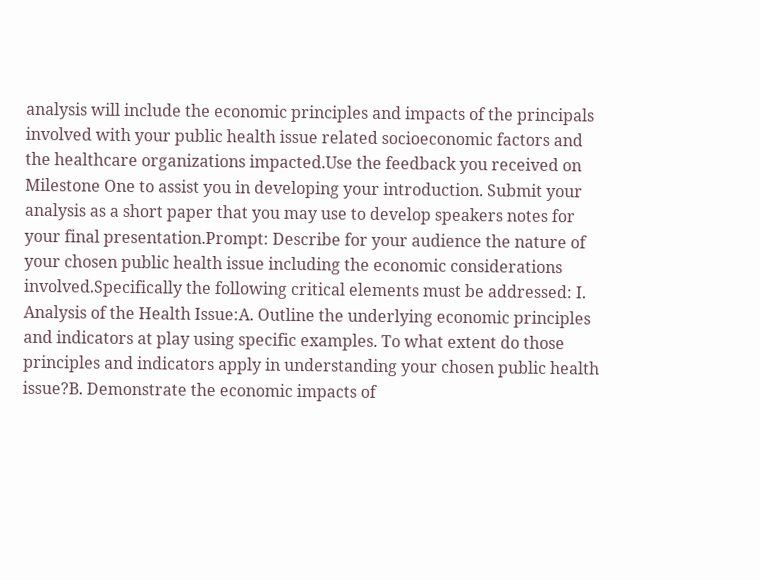analysis will include the economic principles and impacts of the principals involved with your public health issue related socioeconomic factors and the healthcare organizations impacted.Use the feedback you received on Milestone One to assist you in developing your introduction. Submit your analysis as a short paper that you may use to develop speakers notes for your final presentation.Prompt: Describe for your audience the nature of your chosen public health issue including the economic considerations involved.Specifically the following critical elements must be addressed: I. Analysis of the Health Issue:A. Outline the underlying economic principles and indicators at play using specific examples. To what extent do those principles and indicators apply in understanding your chosen public health issue?B. Demonstrate the economic impacts of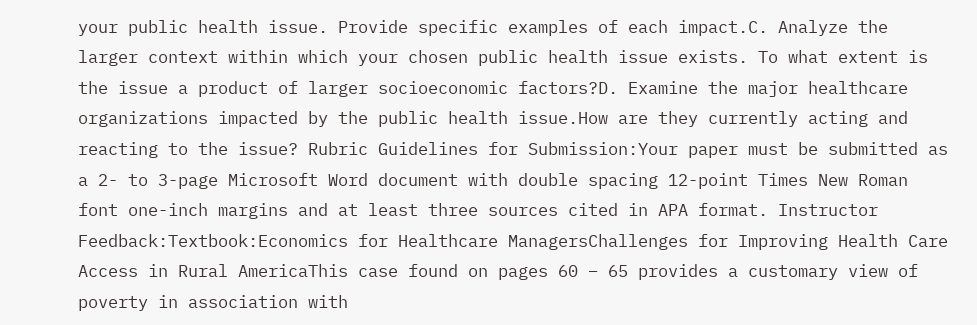your public health issue. Provide specific examples of each impact.C. Analyze the larger context within which your chosen public health issue exists. To what extent is the issue a product of larger socioeconomic factors?D. Examine the major healthcare organizations impacted by the public health issue.How are they currently acting and reacting to the issue? Rubric Guidelines for Submission:Your paper must be submitted as a 2- to 3-page Microsoft Word document with double spacing 12-point Times New Roman font one-inch margins and at least three sources cited in APA format. Instructor Feedback:Textbook:Economics for Healthcare ManagersChallenges for Improving Health Care Access in Rural AmericaThis case found on pages 60 – 65 provides a customary view of poverty in association with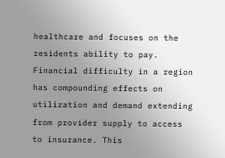healthcare and focuses on the residents ability to pay. Financial difficulty in a region has compounding effects on utilization and demand extending from provider supply to access to insurance. This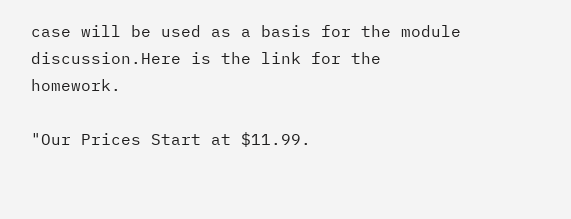case will be used as a basis for the module discussion.Here is the link for the homework.

"Our Prices Start at $11.99.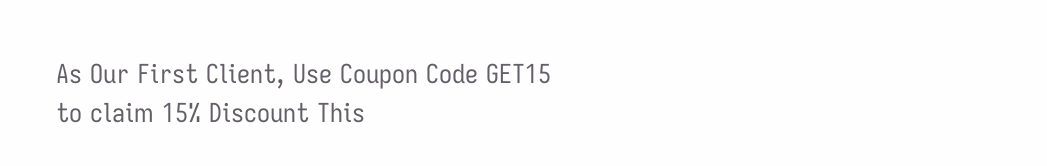As Our First Client, Use Coupon Code GET15 to claim 15% Discount This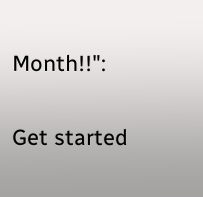Month!!":

Get started